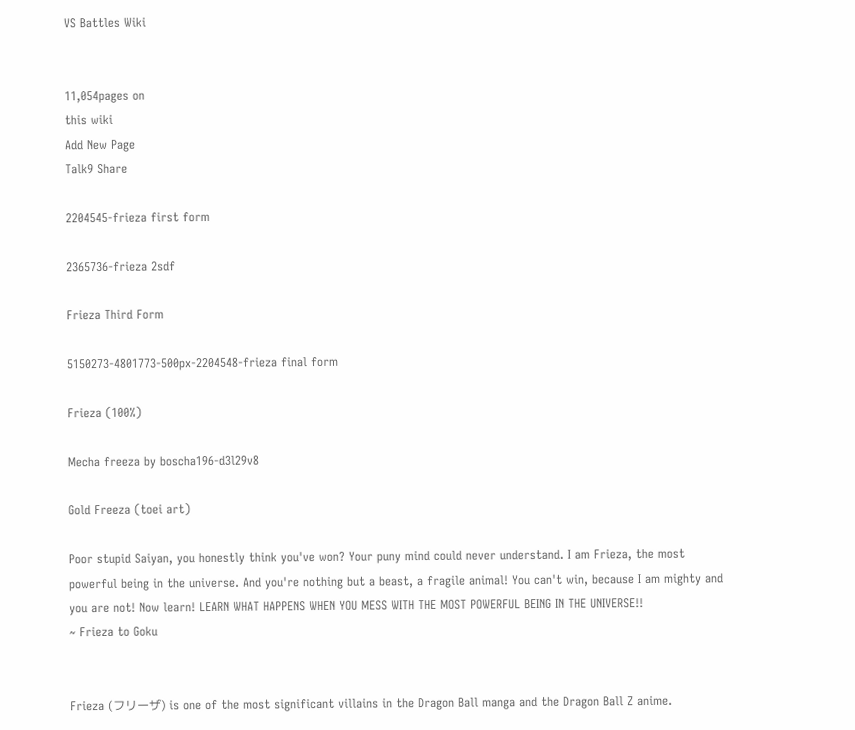VS Battles Wiki


11,054pages on
this wiki
Add New Page
Talk9 Share

2204545-frieza first form

2365736-frieza 2sdf

Frieza Third Form

5150273-4801773-500px-2204548-frieza final form

Frieza (100%)

Mecha freeza by boscha196-d3l29v8

Gold Freeza (toei art)

Poor stupid Saiyan, you honestly think you've won? Your puny mind could never understand. I am Frieza, the most powerful being in the universe. And you're nothing but a beast, a fragile animal! You can't win, because I am mighty and you are not! Now learn! LEARN WHAT HAPPENS WHEN YOU MESS WITH THE MOST POWERFUL BEING IN THE UNIVERSE!!
~ Frieza to Goku


Frieza (フリーザ) is one of the most significant villains in the Dragon Ball manga and the Dragon Ball Z anime.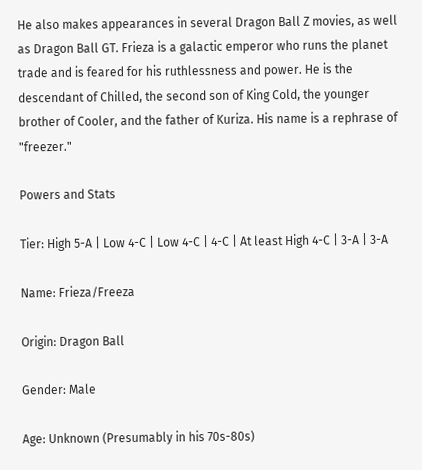He also makes appearances in several Dragon Ball Z movies, as well as Dragon Ball GT. Frieza is a galactic emperor who runs the planet trade and is feared for his ruthlessness and power. He is the descendant of Chilled, the second son of King Cold, the younger brother of Cooler, and the father of Kuriza. His name is a rephrase of "freezer."

Powers and Stats

Tier: High 5-A | Low 4-C | Low 4-C | 4-C | At least High 4-C | 3-A | 3-A

Name: Frieza/Freeza

Origin: Dragon Ball

Gender: Male

Age: Unknown (Presumably in his 70s-80s)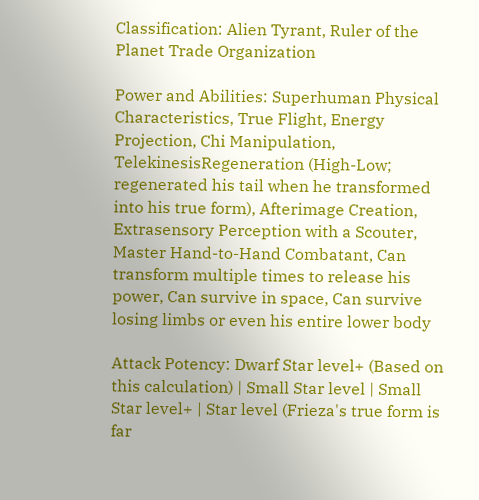Classification: Alien Tyrant, Ruler of the Planet Trade Organization

Power and Abilities: Superhuman Physical Characteristics, True Flight, Energy Projection, Chi Manipulation, TelekinesisRegeneration (High-Low; regenerated his tail when he transformed into his true form), Afterimage Creation, Extrasensory Perception with a Scouter, Master Hand-to-Hand Combatant, Can transform multiple times to release his power, Can survive in space, Can survive losing limbs or even his entire lower body

Attack Potency: Dwarf Star level+ (Based on this calculation) | Small Star level | Small Star level+ | Star level (Frieza's true form is far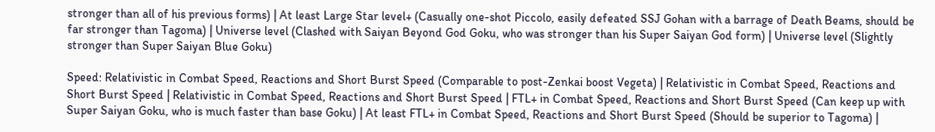stronger than all of his previous forms) | At least Large Star level+ (Casually one-shot Piccolo, easily defeated SSJ Gohan with a barrage of Death Beams, should be far stronger than Tagoma) | Universe level (Clashed with Saiyan Beyond God Goku, who was stronger than his Super Saiyan God form) | Universe level (Slightly stronger than Super Saiyan Blue Goku)

Speed: Relativistic in Combat Speed, Reactions and Short Burst Speed (Comparable to post-Zenkai boost Vegeta) | Relativistic in Combat Speed, Reactions and Short Burst Speed | Relativistic in Combat Speed, Reactions and Short Burst Speed | FTL+ in Combat Speed, Reactions and Short Burst Speed (Can keep up with Super Saiyan Goku, who is much faster than base Goku) | At least FTL+ in Combat Speed, Reactions and Short Burst Speed (Should be superior to Tagoma) |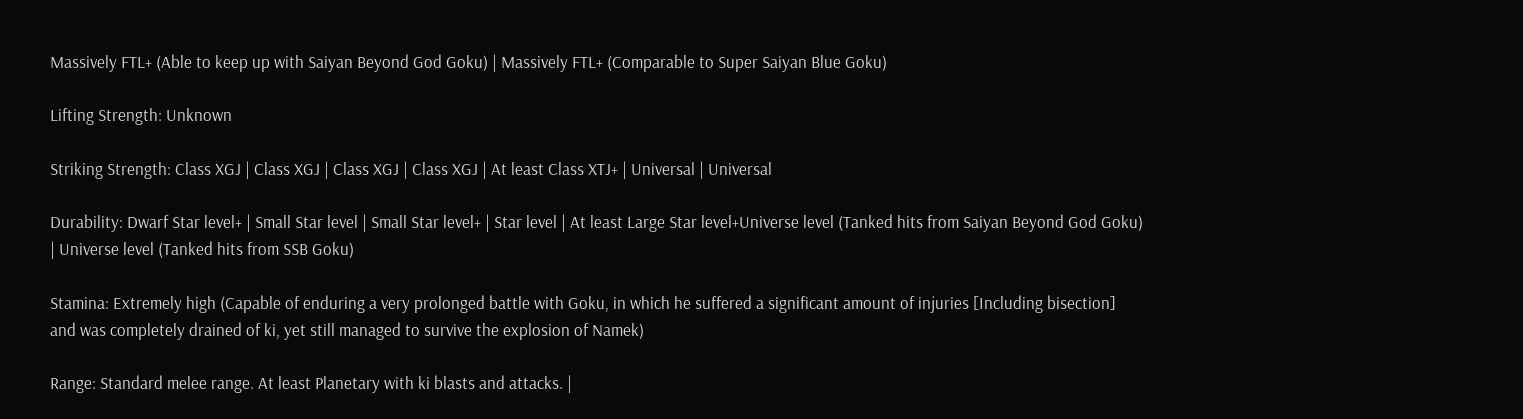Massively FTL+ (Able to keep up with Saiyan Beyond God Goku) | Massively FTL+ (Comparable to Super Saiyan Blue Goku)

Lifting Strength: Unknown

Striking Strength: Class XGJ | Class XGJ | Class XGJ | Class XGJ | At least Class XTJ+ | Universal | Universal

Durability: Dwarf Star level+ | Small Star level | Small Star level+ | Star level | At least Large Star level+Universe level (Tanked hits from Saiyan Beyond God Goku) | Universe level (Tanked hits from SSB Goku)

Stamina: Extremely high (Capable of enduring a very prolonged battle with Goku, in which he suffered a significant amount of injuries [Including bisection] and was completely drained of ki, yet still managed to survive the explosion of Namek)

Range: Standard melee range. At least Planetary with ki blasts and attacks. |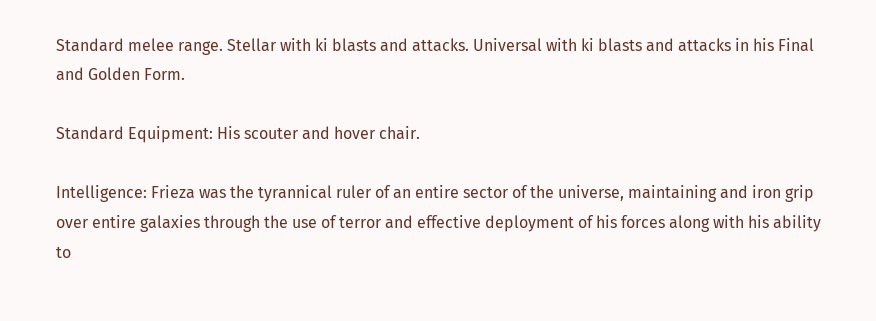Standard melee range. Stellar with ki blasts and attacks. Universal with ki blasts and attacks in his Final and Golden Form.

Standard Equipment: His scouter and hover chair.

Intelligence: Frieza was the tyrannical ruler of an entire sector of the universe, maintaining and iron grip over entire galaxies through the use of terror and effective deployment of his forces along with his ability to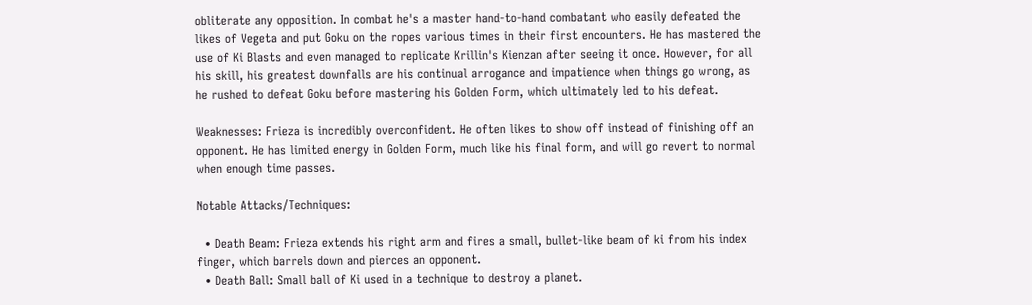obliterate any opposition. In combat he's a master hand-to-hand combatant who easily defeated the likes of Vegeta and put Goku on the ropes various times in their first encounters. He has mastered the use of Ki Blasts and even managed to replicate Krillin's Kienzan after seeing it once. However, for all his skill, his greatest downfalls are his continual arrogance and impatience when things go wrong, as he rushed to defeat Goku before mastering his Golden Form, which ultimately led to his defeat.

Weaknesses: Frieza is incredibly overconfident. He often likes to show off instead of finishing off an opponent. He has limited energy in Golden Form, much like his final form, and will go revert to normal when enough time passes.

Notable Attacks/Techniques:

  • Death Beam: Frieza extends his right arm and fires a small, bullet-like beam of ki from his index finger, which barrels down and pierces an opponent.
  • Death Ball: Small ball of Ki used in a technique to destroy a planet.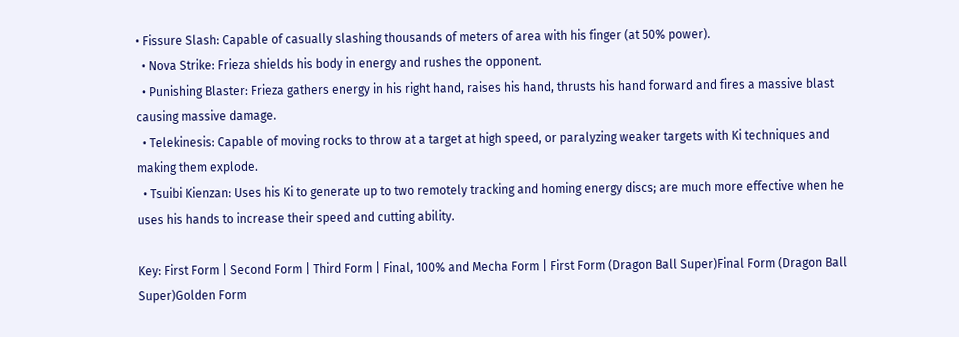• Fissure Slash: Capable of casually slashing thousands of meters of area with his finger (at 50% power).
  • Nova Strike: Frieza shields his body in energy and rushes the opponent.
  • Punishing Blaster: Frieza gathers energy in his right hand, raises his hand, thrusts his hand forward and fires a massive blast causing massive damage.
  • Telekinesis: Capable of moving rocks to throw at a target at high speed, or paralyzing weaker targets with Ki techniques and making them explode.
  • Tsuibi Kienzan: Uses his Ki to generate up to two remotely tracking and homing energy discs; are much more effective when he uses his hands to increase their speed and cutting ability.

Key: First Form | Second Form | Third Form | Final, 100% and Mecha Form | First Form (Dragon Ball Super)Final Form (Dragon Ball Super)Golden Form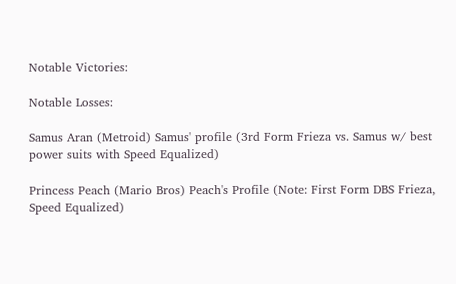Notable Victories:

Notable Losses:

Samus Aran (Metroid) Samus' profile (3rd Form Frieza vs. Samus w/ best power suits with Speed Equalized)

Princess Peach (Mario Bros) Peach's Profile (Note: First Form DBS Frieza, Speed Equalized)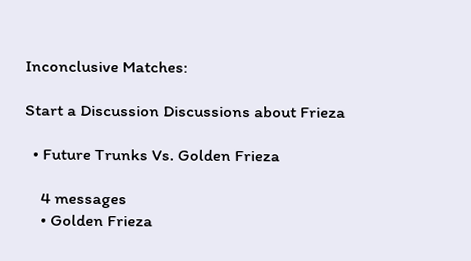Inconclusive Matches:

Start a Discussion Discussions about Frieza

  • Future Trunks Vs. Golden Frieza

    4 messages
    • Golden Frieza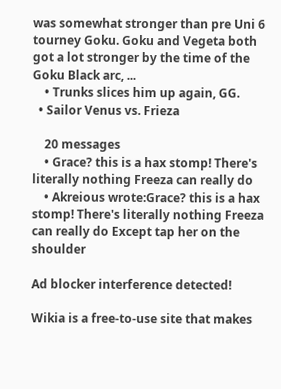was somewhat stronger than pre Uni 6 tourney Goku. Goku and Vegeta both got a lot stronger by the time of the Goku Black arc, ...
    • Trunks slices him up again, GG.
  • Sailor Venus vs. Frieza

    20 messages
    • Grace? this is a hax stomp! There's literally nothing Freeza can really do
    • Akreious wrote:Grace? this is a hax stomp! There's literally nothing Freeza can really do Except tap her on the shoulder

Ad blocker interference detected!

Wikia is a free-to-use site that makes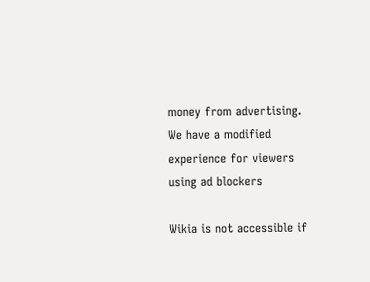money from advertising. We have a modified experience for viewers using ad blockers

Wikia is not accessible if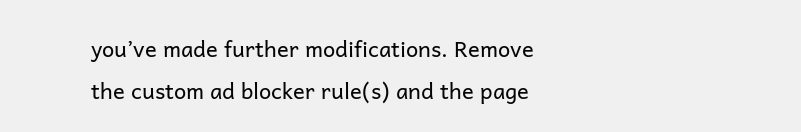you’ve made further modifications. Remove the custom ad blocker rule(s) and the page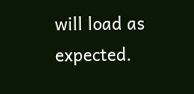will load as expected.